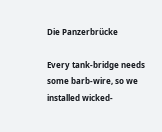Die Panzerbrücke

Every tank-bridge needs some barb-wire, so we installed wicked-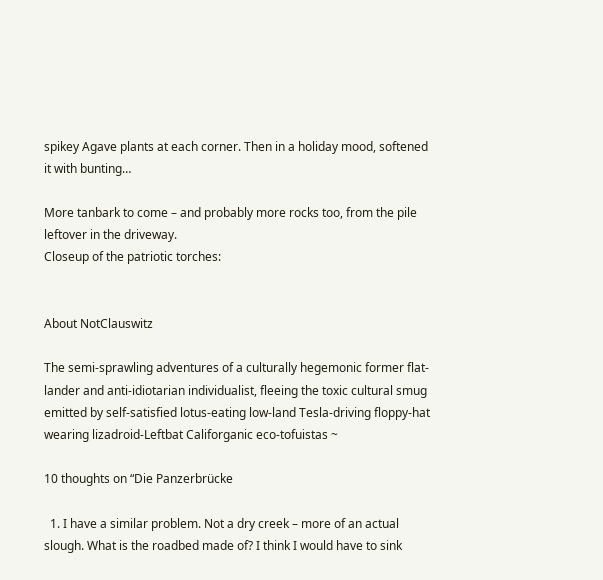spikey Agave plants at each corner. Then in a holiday mood, softened it with bunting…

More tanbark to come – and probably more rocks too, from the pile leftover in the driveway.
Closeup of the patriotic torches:


About NotClauswitz

The semi-sprawling adventures of a culturally hegemonic former flat-lander and anti-idiotarian individualist, fleeing the toxic cultural smug emitted by self-satisfied lotus-eating low-land Tesla-driving floppy-hat wearing lizadroid-Leftbat Califorganic eco-tofuistas ~

10 thoughts on “Die Panzerbrücke

  1. I have a similar problem. Not a dry creek – more of an actual slough. What is the roadbed made of? I think I would have to sink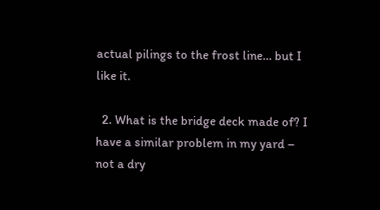actual pilings to the frost line… but I like it.

  2. What is the bridge deck made of? I have a similar problem in my yard – not a dry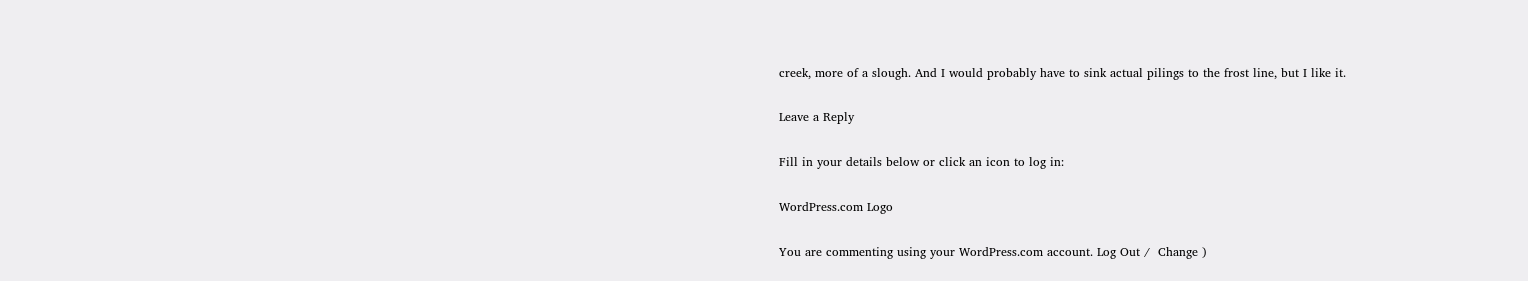creek, more of a slough. And I would probably have to sink actual pilings to the frost line, but I like it.

Leave a Reply

Fill in your details below or click an icon to log in:

WordPress.com Logo

You are commenting using your WordPress.com account. Log Out /  Change )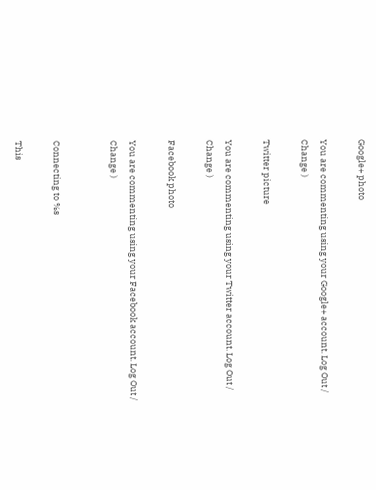Google+ photo

You are commenting using your Google+ account. Log Out /  Change )

Twitter picture

You are commenting using your Twitter account. Log Out /  Change )

Facebook photo

You are commenting using your Facebook account. Log Out /  Change )


Connecting to %s

This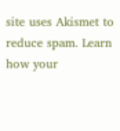site uses Akismet to reduce spam. Learn how your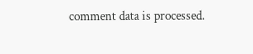comment data is processed.